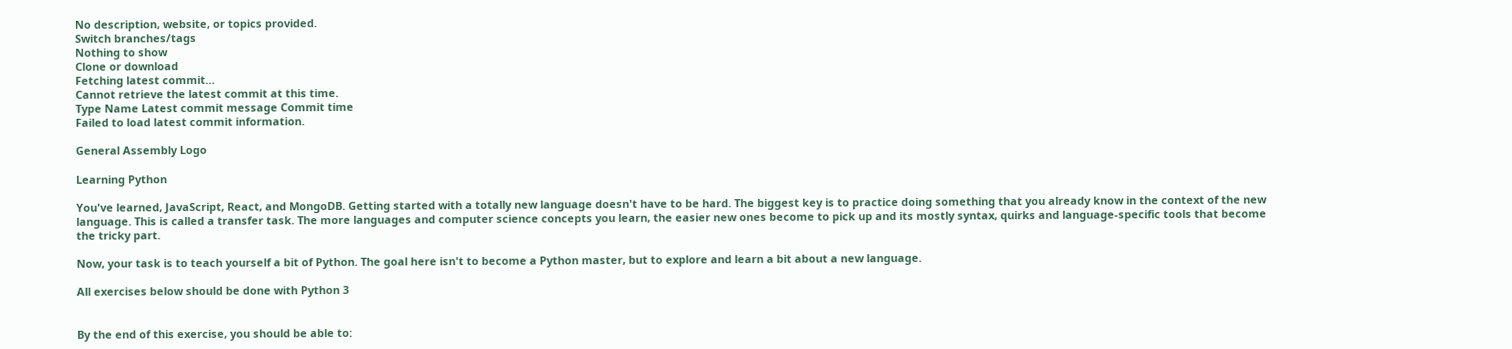No description, website, or topics provided.
Switch branches/tags
Nothing to show
Clone or download
Fetching latest commit…
Cannot retrieve the latest commit at this time.
Type Name Latest commit message Commit time
Failed to load latest commit information.

General Assembly Logo

Learning Python

You've learned, JavaScript, React, and MongoDB. Getting started with a totally new language doesn't have to be hard. The biggest key is to practice doing something that you already know in the context of the new language. This is called a transfer task. The more languages and computer science concepts you learn, the easier new ones become to pick up and its mostly syntax, quirks and language-specific tools that become the tricky part.

Now, your task is to teach yourself a bit of Python. The goal here isn't to become a Python master, but to explore and learn a bit about a new language.

All exercises below should be done with Python 3


By the end of this exercise, you should be able to: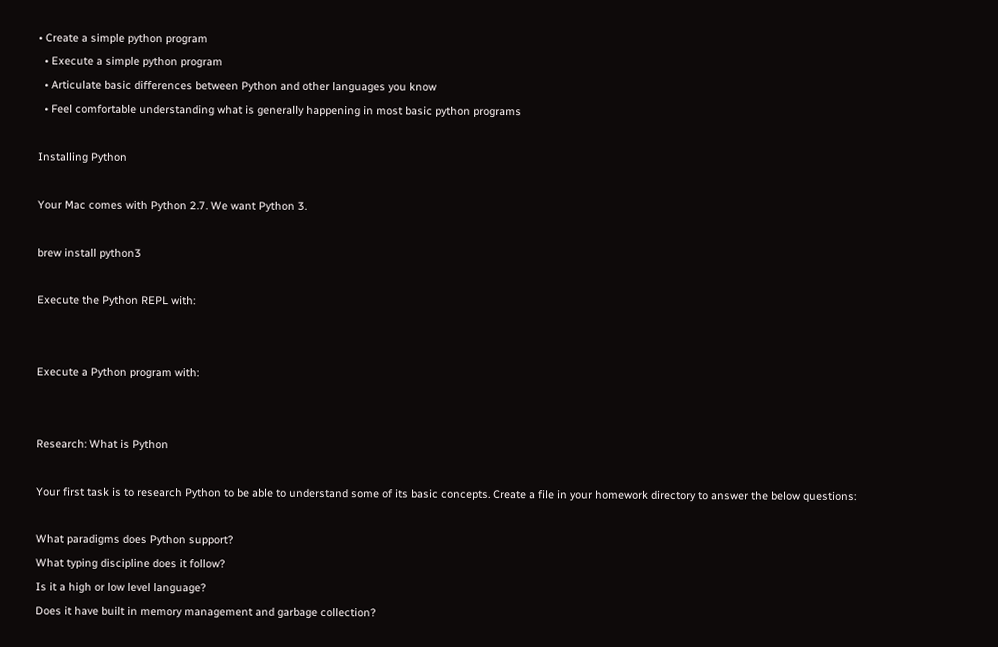• Create a simple python program
  • Execute a simple python program
  • Articulate basic differences between Python and other languages you know
  • Feel comfortable understanding what is generally happening in most basic python programs

Installing Python

Your Mac comes with Python 2.7. We want Python 3.

brew install python3

Execute the Python REPL with:


Execute a Python program with:


Research: What is Python

Your first task is to research Python to be able to understand some of its basic concepts. Create a file in your homework directory to answer the below questions:

What paradigms does Python support?
What typing discipline does it follow?
Is it a high or low level language?
Does it have built in memory management and garbage collection?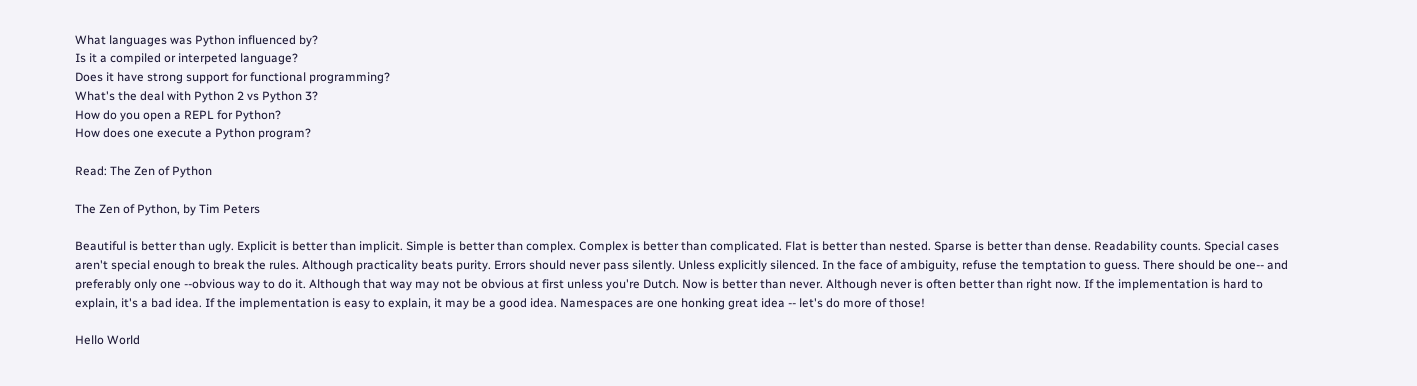What languages was Python influenced by?
Is it a compiled or interpeted language?
Does it have strong support for functional programming?
What's the deal with Python 2 vs Python 3?
How do you open a REPL for Python?
How does one execute a Python program?

Read: The Zen of Python

The Zen of Python, by Tim Peters

Beautiful is better than ugly. Explicit is better than implicit. Simple is better than complex. Complex is better than complicated. Flat is better than nested. Sparse is better than dense. Readability counts. Special cases aren't special enough to break the rules. Although practicality beats purity. Errors should never pass silently. Unless explicitly silenced. In the face of ambiguity, refuse the temptation to guess. There should be one-- and preferably only one --obvious way to do it. Although that way may not be obvious at first unless you're Dutch. Now is better than never. Although never is often better than right now. If the implementation is hard to explain, it's a bad idea. If the implementation is easy to explain, it may be a good idea. Namespaces are one honking great idea -- let's do more of those!

Hello World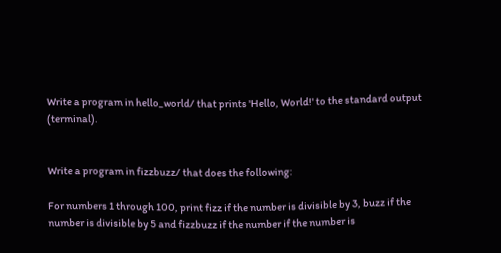Write a program in hello_world/ that prints 'Hello, World!' to the standard output (terminal).


Write a program in fizzbuzz/ that does the following:

For numbers 1 through 100, print fizz if the number is divisible by 3, buzz if the number is divisible by 5 and fizzbuzz if the number if the number is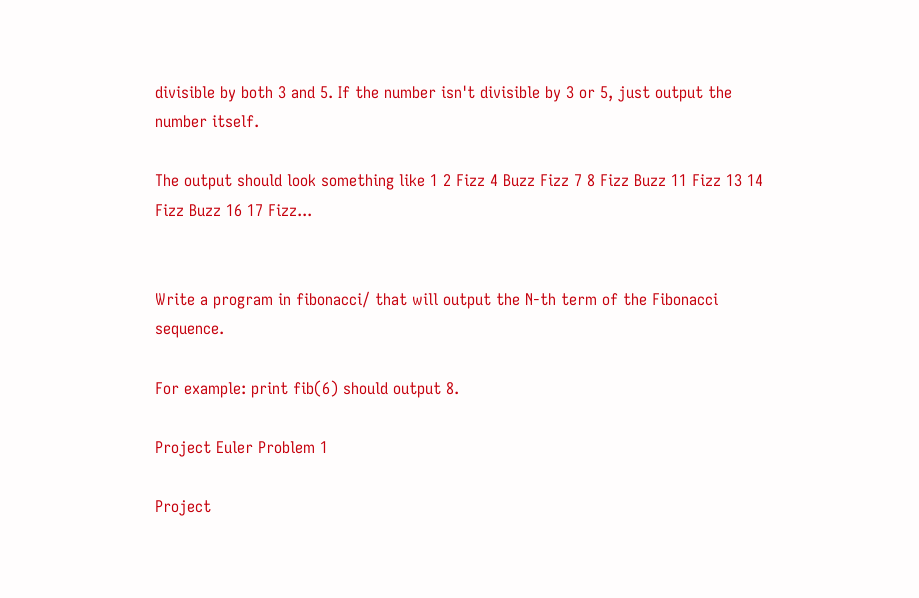divisible by both 3 and 5. If the number isn't divisible by 3 or 5, just output the number itself.

The output should look something like 1 2 Fizz 4 Buzz Fizz 7 8 Fizz Buzz 11 Fizz 13 14 Fizz Buzz 16 17 Fizz...


Write a program in fibonacci/ that will output the N-th term of the Fibonacci sequence.

For example: print fib(6) should output 8.

Project Euler Problem 1

Project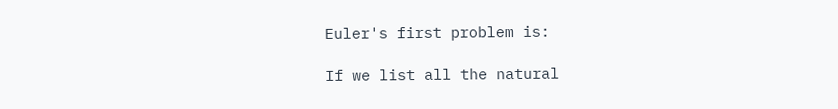Euler's first problem is:

If we list all the natural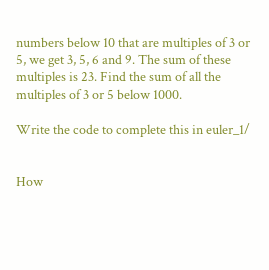numbers below 10 that are multiples of 3 or 5, we get 3, 5, 6 and 9. The sum of these multiples is 23. Find the sum of all the multiples of 3 or 5 below 1000.

Write the code to complete this in euler_1/


How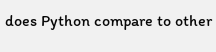does Python compare to other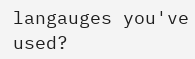langauges you've used?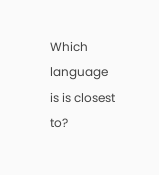Which language is is closest to?